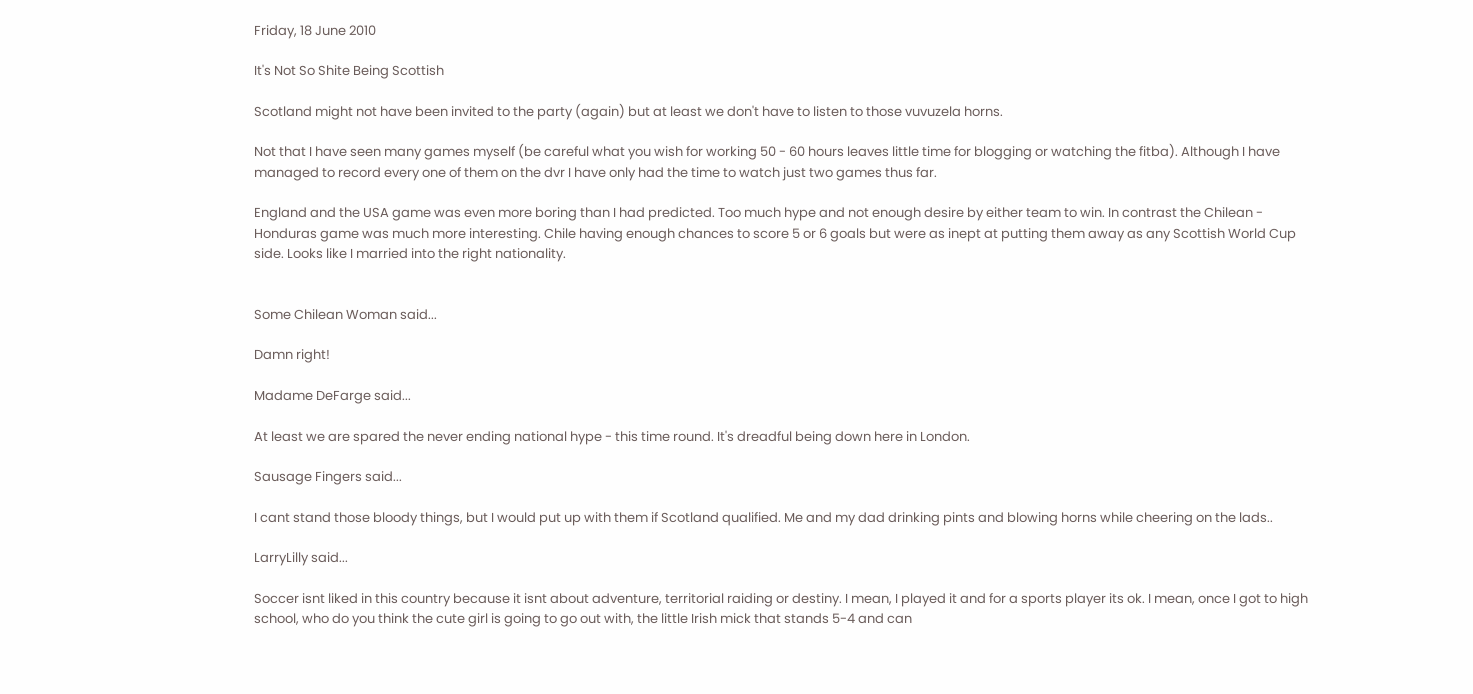Friday, 18 June 2010

It's Not So Shite Being Scottish

Scotland might not have been invited to the party (again) but at least we don't have to listen to those vuvuzela horns.

Not that I have seen many games myself (be careful what you wish for working 50 - 60 hours leaves little time for blogging or watching the fitba). Although I have managed to record every one of them on the dvr I have only had the time to watch just two games thus far.

England and the USA game was even more boring than I had predicted. Too much hype and not enough desire by either team to win. In contrast the Chilean - Honduras game was much more interesting. Chile having enough chances to score 5 or 6 goals but were as inept at putting them away as any Scottish World Cup side. Looks like I married into the right nationality.


Some Chilean Woman said...

Damn right!

Madame DeFarge said...

At least we are spared the never ending national hype - this time round. It's dreadful being down here in London.

Sausage Fingers said...

I cant stand those bloody things, but I would put up with them if Scotland qualified. Me and my dad drinking pints and blowing horns while cheering on the lads..

LarryLilly said...

Soccer isnt liked in this country because it isnt about adventure, territorial raiding or destiny. I mean, I played it and for a sports player its ok. I mean, once I got to high school, who do you think the cute girl is going to go out with, the little Irish mick that stands 5-4 and can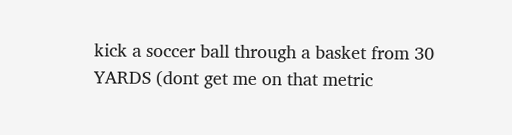kick a soccer ball through a basket from 30 YARDS (dont get me on that metric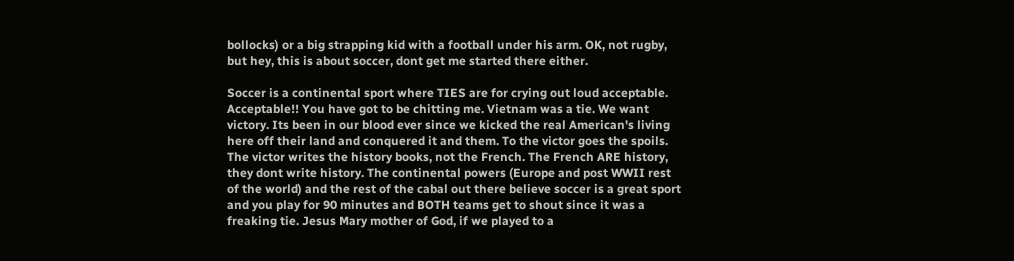bollocks) or a big strapping kid with a football under his arm. OK, not rugby, but hey, this is about soccer, dont get me started there either.

Soccer is a continental sport where TIES are for crying out loud acceptable. Acceptable!! You have got to be chitting me. Vietnam was a tie. We want victory. Its been in our blood ever since we kicked the real American's living here off their land and conquered it and them. To the victor goes the spoils. The victor writes the history books, not the French. The French ARE history, they dont write history. The continental powers (Europe and post WWII rest of the world) and the rest of the cabal out there believe soccer is a great sport and you play for 90 minutes and BOTH teams get to shout since it was a freaking tie. Jesus Mary mother of God, if we played to a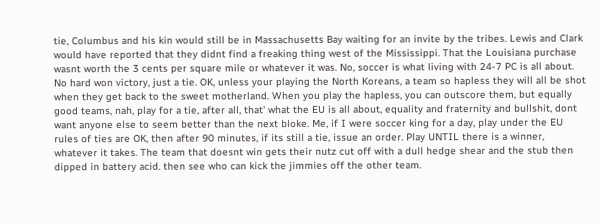tie, Columbus and his kin would still be in Massachusetts Bay waiting for an invite by the tribes. Lewis and Clark would have reported that they didnt find a freaking thing west of the Mississippi. That the Louisiana purchase wasnt worth the 3 cents per square mile or whatever it was. No, soccer is what living with 24-7 PC is all about. No hard won victory, just a tie. OK, unless your playing the North Koreans, a team so hapless they will all be shot when they get back to the sweet motherland. When you play the hapless, you can outscore them, but equally good teams, nah, play for a tie, after all, that' what the EU is all about, equality and fraternity and bullshit, dont want anyone else to seem better than the next bloke. Me, if I were soccer king for a day, play under the EU rules of ties are OK, then after 90 minutes, if its still a tie, issue an order. Play UNTIL there is a winner, whatever it takes. The team that doesnt win gets their nutz cut off with a dull hedge shear and the stub then dipped in battery acid. then see who can kick the jimmies off the other team.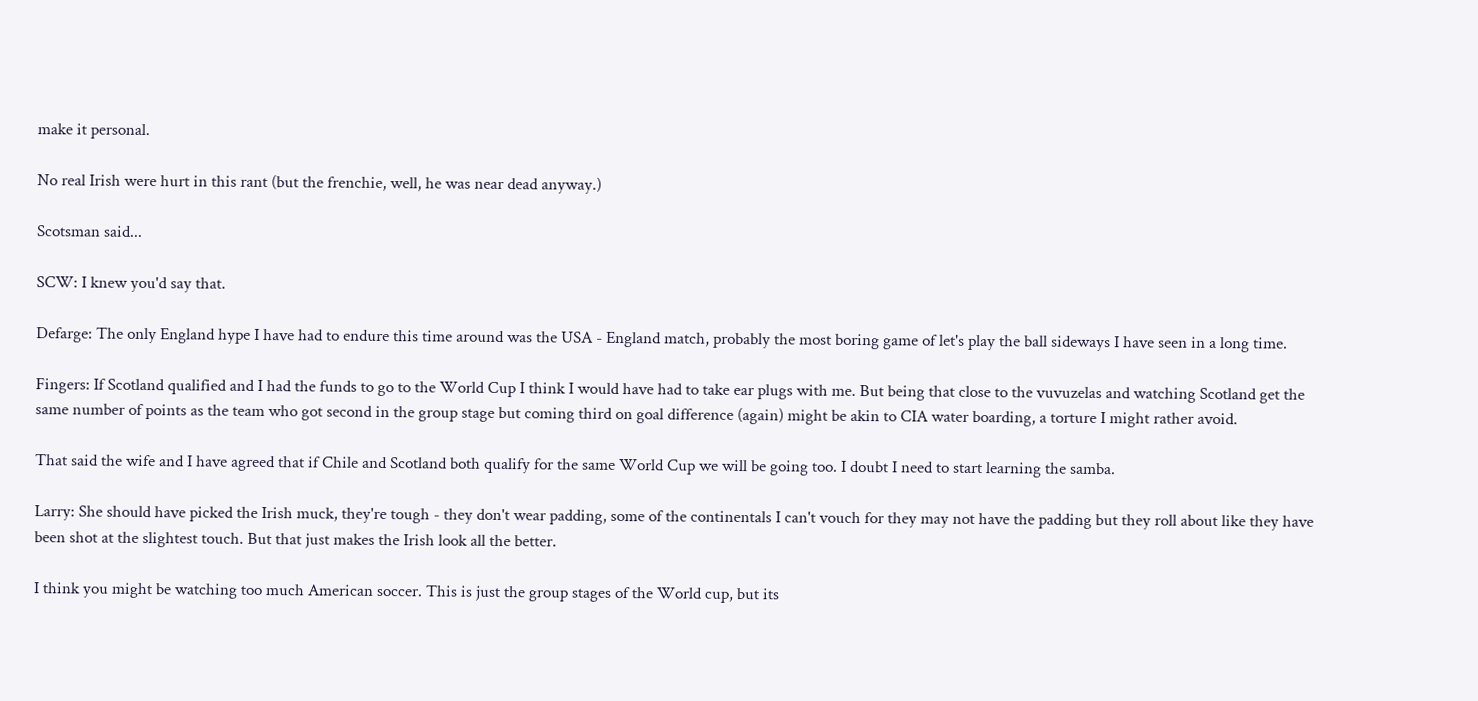make it personal.

No real Irish were hurt in this rant (but the frenchie, well, he was near dead anyway.)

Scotsman said...

SCW: I knew you'd say that.

Defarge: The only England hype I have had to endure this time around was the USA - England match, probably the most boring game of let's play the ball sideways I have seen in a long time.

Fingers: If Scotland qualified and I had the funds to go to the World Cup I think I would have had to take ear plugs with me. But being that close to the vuvuzelas and watching Scotland get the same number of points as the team who got second in the group stage but coming third on goal difference (again) might be akin to CIA water boarding, a torture I might rather avoid.

That said the wife and I have agreed that if Chile and Scotland both qualify for the same World Cup we will be going too. I doubt I need to start learning the samba.

Larry: She should have picked the Irish muck, they're tough - they don't wear padding, some of the continentals I can't vouch for they may not have the padding but they roll about like they have been shot at the slightest touch. But that just makes the Irish look all the better.

I think you might be watching too much American soccer. This is just the group stages of the World cup, but its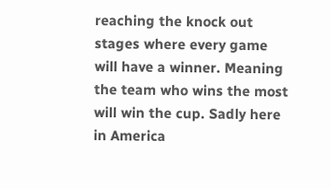reaching the knock out stages where every game will have a winner. Meaning the team who wins the most will win the cup. Sadly here in America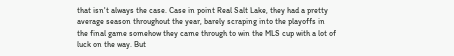that isn't always the case. Case in point Real Salt Lake, they had a pretty average season throughout the year, barely scraping into the playoffs in the final game somehow they came through to win the MLS cup with a lot of luck on the way. But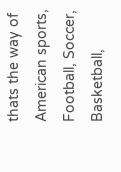thats the way of American sports, Football, Soccer, Basketball,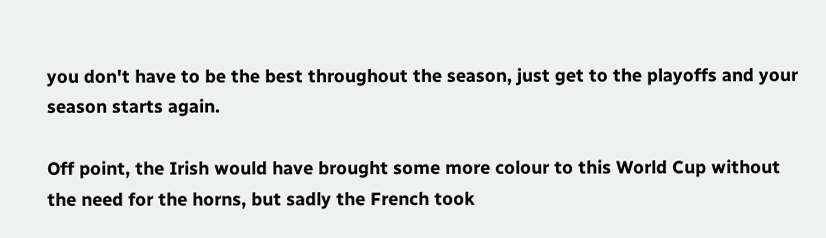you don't have to be the best throughout the season, just get to the playoffs and your season starts again.

Off point, the Irish would have brought some more colour to this World Cup without the need for the horns, but sadly the French took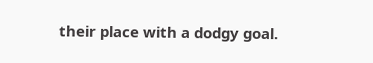their place with a dodgy goal.